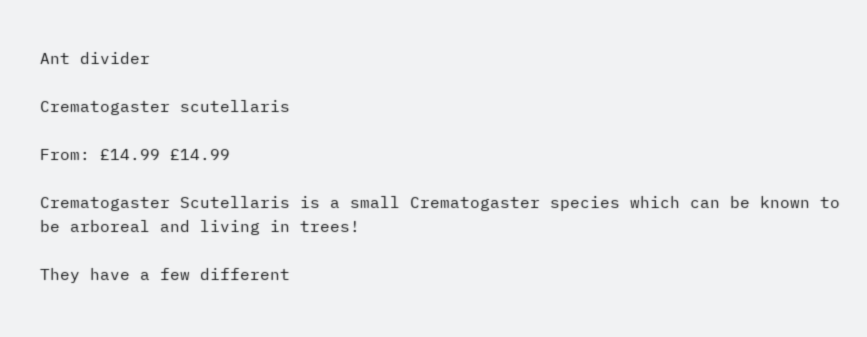Ant divider

Crematogaster scutellaris

From: £14.99 £14.99

Crematogaster Scutellaris is a small Crematogaster species which can be known to be arboreal and living in trees!

They have a few different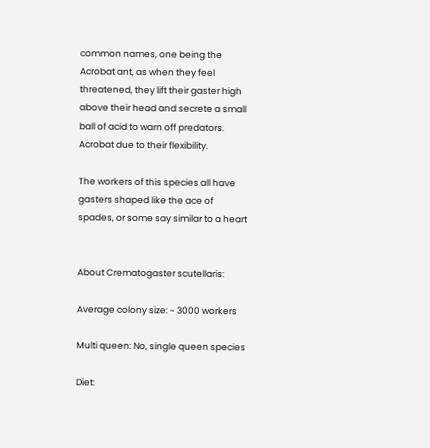common names, one being the Acrobat ant, as when they feel threatened, they lift their gaster high above their head and secrete a small ball of acid to warn off predators. Acrobat due to their flexibility.

The workers of this species all have gasters shaped like the ace of spades, or some say similar to a heart


About Crematogaster scutellaris:

Average colony size: ~ 3000 workers

Multi queen: No, single queen species

Diet: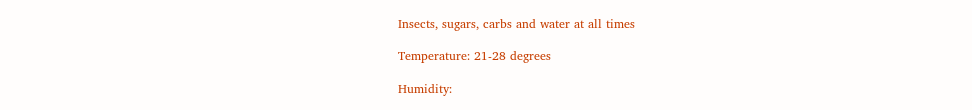Insects, sugars, carbs and water at all times

Temperature: 21-28 degrees

Humidity: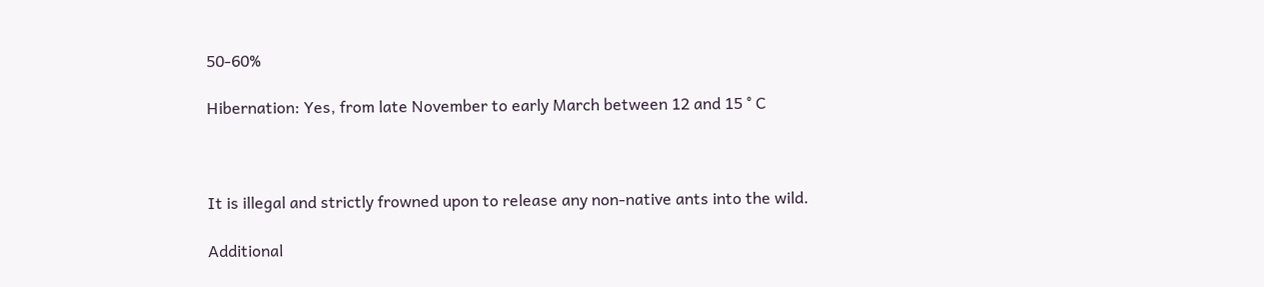50-60%

Hibernation: Yes, from late November to early March between 12 and 15 ° C



It is illegal and strictly frowned upon to release any non-native ants into the wild.

Additional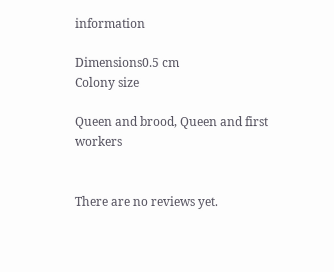information

Dimensions0.5 cm
Colony size

Queen and brood, Queen and first workers


There are no reviews yet.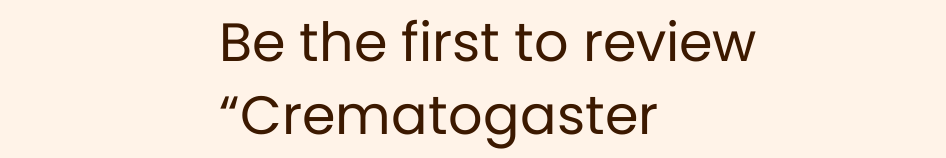Be the first to review “Crematogaster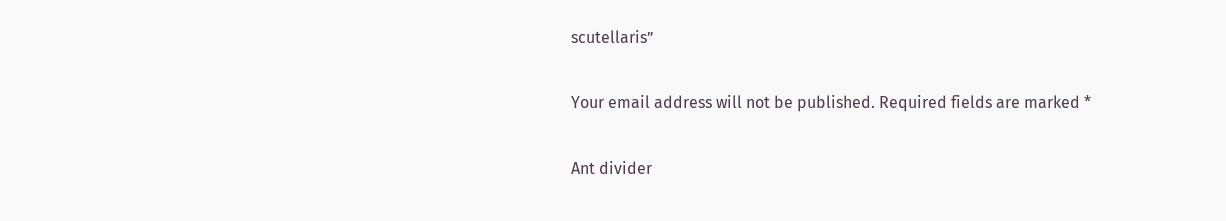scutellaris”

Your email address will not be published. Required fields are marked *

Ant divider